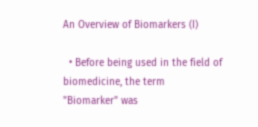An Overview of Biomarkers (I)

  • Before being used in the field of biomedicine, the term "Biomarker" was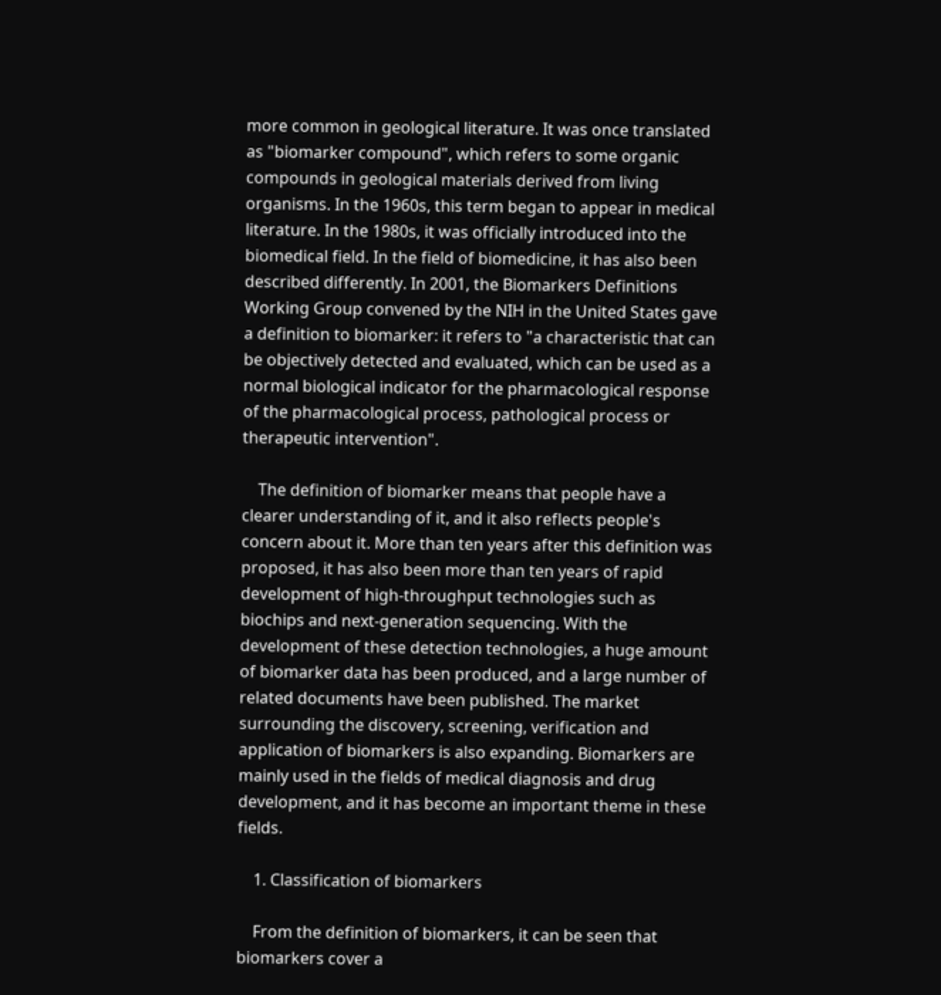more common in geological literature. It was once translated as "biomarker compound", which refers to some organic compounds in geological materials derived from living organisms. In the 1960s, this term began to appear in medical literature. In the 1980s, it was officially introduced into the biomedical field. In the field of biomedicine, it has also been described differently. In 2001, the Biomarkers Definitions Working Group convened by the NIH in the United States gave a definition to biomarker: it refers to "a characteristic that can be objectively detected and evaluated, which can be used as a normal biological indicator for the pharmacological response of the pharmacological process, pathological process or therapeutic intervention".

    The definition of biomarker means that people have a clearer understanding of it, and it also reflects people's concern about it. More than ten years after this definition was proposed, it has also been more than ten years of rapid development of high-throughput technologies such as biochips and next-generation sequencing. With the development of these detection technologies, a huge amount of biomarker data has been produced, and a large number of related documents have been published. The market surrounding the discovery, screening, verification and application of biomarkers is also expanding. Biomarkers are mainly used in the fields of medical diagnosis and drug development, and it has become an important theme in these fields.

    1. Classification of biomarkers

    From the definition of biomarkers, it can be seen that biomarkers cover a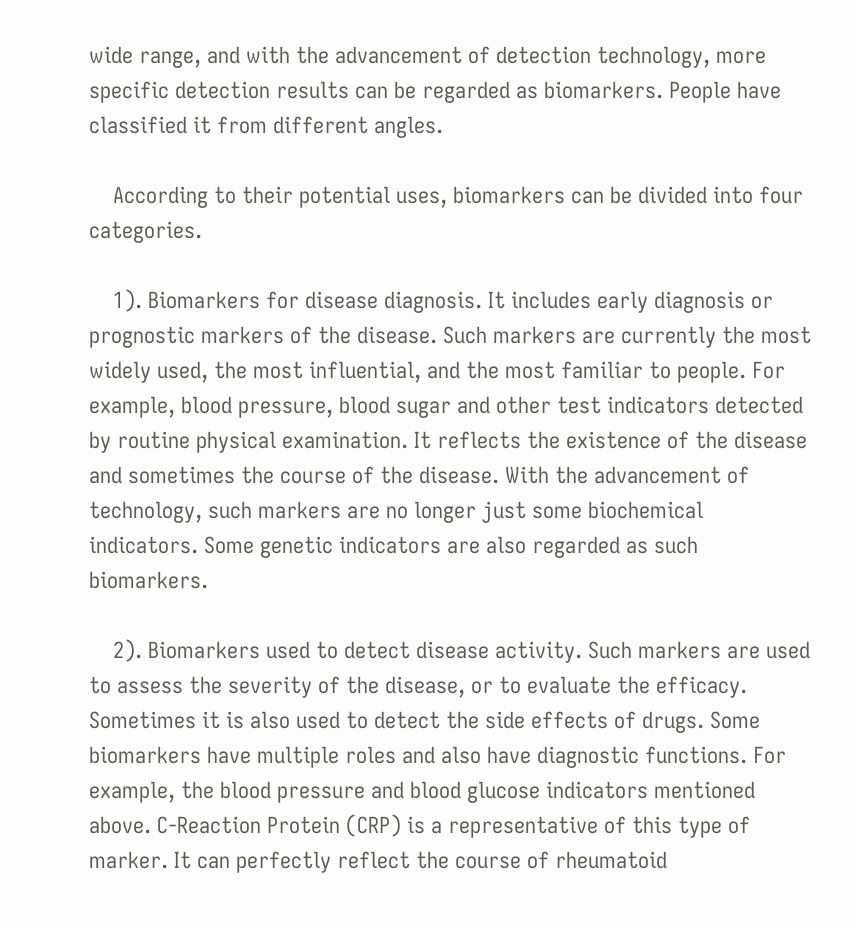wide range, and with the advancement of detection technology, more specific detection results can be regarded as biomarkers. People have classified it from different angles.

    According to their potential uses, biomarkers can be divided into four categories.

    1). Biomarkers for disease diagnosis. It includes early diagnosis or prognostic markers of the disease. Such markers are currently the most widely used, the most influential, and the most familiar to people. For example, blood pressure, blood sugar and other test indicators detected by routine physical examination. It reflects the existence of the disease and sometimes the course of the disease. With the advancement of technology, such markers are no longer just some biochemical indicators. Some genetic indicators are also regarded as such biomarkers.

    2). Biomarkers used to detect disease activity. Such markers are used to assess the severity of the disease, or to evaluate the efficacy. Sometimes it is also used to detect the side effects of drugs. Some biomarkers have multiple roles and also have diagnostic functions. For example, the blood pressure and blood glucose indicators mentioned above. C-Reaction Protein (CRP) is a representative of this type of marker. It can perfectly reflect the course of rheumatoid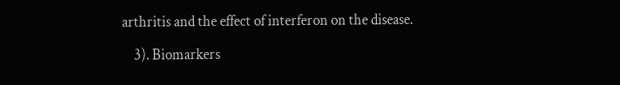arthritis and the effect of interferon on the disease.

    3). Biomarkers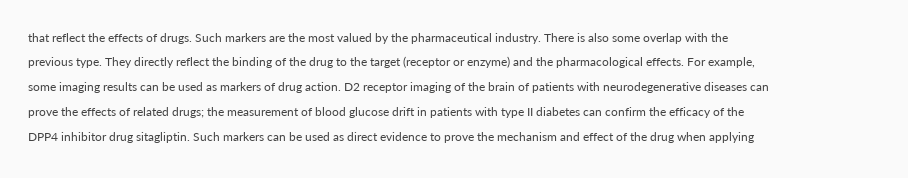that reflect the effects of drugs. Such markers are the most valued by the pharmaceutical industry. There is also some overlap with the previous type. They directly reflect the binding of the drug to the target (receptor or enzyme) and the pharmacological effects. For example, some imaging results can be used as markers of drug action. D2 receptor imaging of the brain of patients with neurodegenerative diseases can prove the effects of related drugs; the measurement of blood glucose drift in patients with type II diabetes can confirm the efficacy of the DPP4 inhibitor drug sitagliptin. Such markers can be used as direct evidence to prove the mechanism and effect of the drug when applying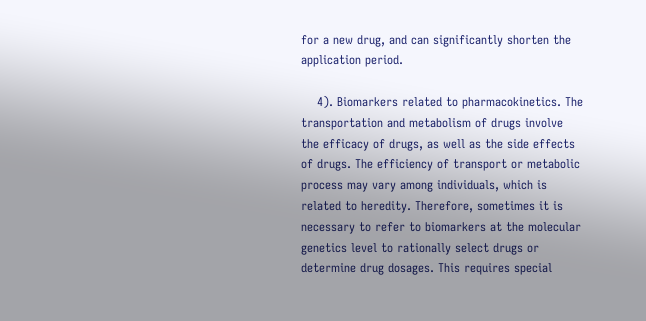for a new drug, and can significantly shorten the application period.

    4). Biomarkers related to pharmacokinetics. The transportation and metabolism of drugs involve the efficacy of drugs, as well as the side effects of drugs. The efficiency of transport or metabolic process may vary among individuals, which is related to heredity. Therefore, sometimes it is necessary to refer to biomarkers at the molecular genetics level to rationally select drugs or determine drug dosages. This requires special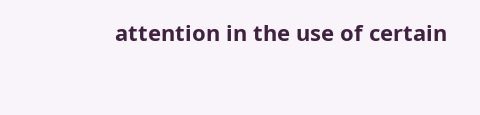attention in the use of certain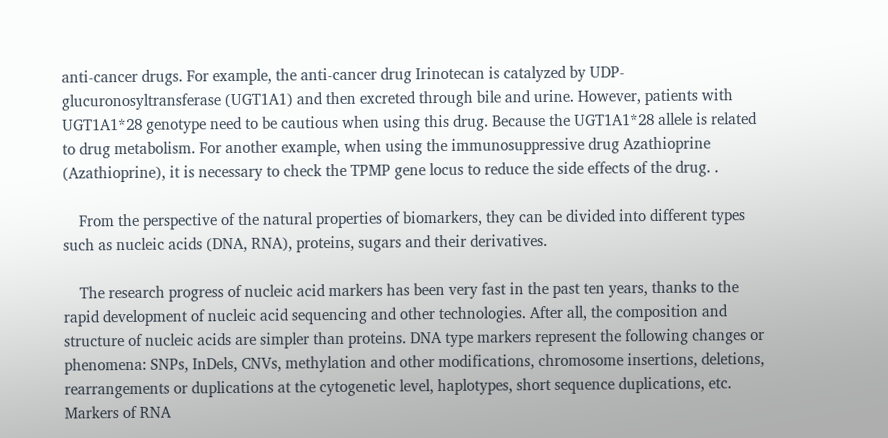anti-cancer drugs. For example, the anti-cancer drug Irinotecan is catalyzed by UDP-glucuronosyltransferase (UGT1A1) and then excreted through bile and urine. However, patients with UGT1A1*28 genotype need to be cautious when using this drug. Because the UGT1A1*28 allele is related to drug metabolism. For another example, when using the immunosuppressive drug Azathioprine (Azathioprine), it is necessary to check the TPMP gene locus to reduce the side effects of the drug. .

    From the perspective of the natural properties of biomarkers, they can be divided into different types such as nucleic acids (DNA, RNA), proteins, sugars and their derivatives.

    The research progress of nucleic acid markers has been very fast in the past ten years, thanks to the rapid development of nucleic acid sequencing and other technologies. After all, the composition and structure of nucleic acids are simpler than proteins. DNA type markers represent the following changes or phenomena: SNPs, InDels, CNVs, methylation and other modifications, chromosome insertions, deletions, rearrangements or duplications at the cytogenetic level, haplotypes, short sequence duplications, etc. Markers of RNA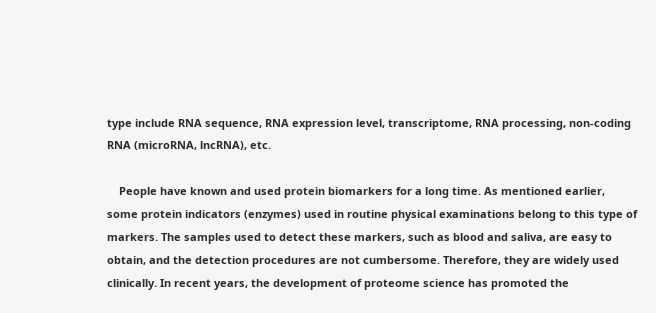type include RNA sequence, RNA expression level, transcriptome, RNA processing, non-coding RNA (microRNA, lncRNA), etc.

    People have known and used protein biomarkers for a long time. As mentioned earlier, some protein indicators (enzymes) used in routine physical examinations belong to this type of markers. The samples used to detect these markers, such as blood and saliva, are easy to obtain, and the detection procedures are not cumbersome. Therefore, they are widely used clinically. In recent years, the development of proteome science has promoted the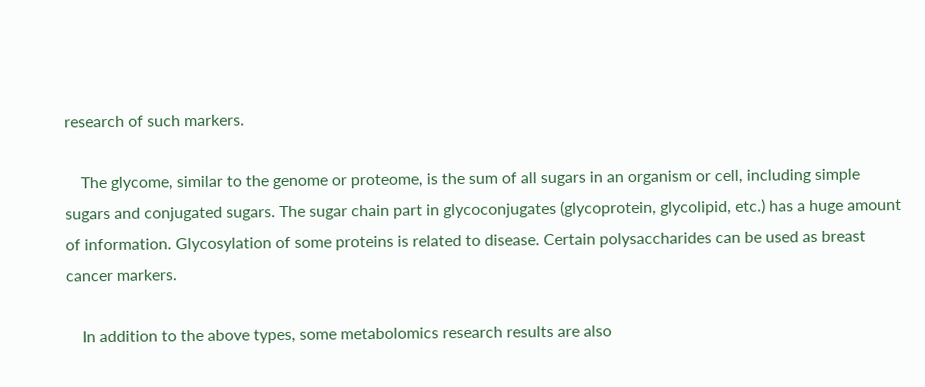research of such markers.

    The glycome, similar to the genome or proteome, is the sum of all sugars in an organism or cell, including simple sugars and conjugated sugars. The sugar chain part in glycoconjugates (glycoprotein, glycolipid, etc.) has a huge amount of information. Glycosylation of some proteins is related to disease. Certain polysaccharides can be used as breast cancer markers.

    In addition to the above types, some metabolomics research results are also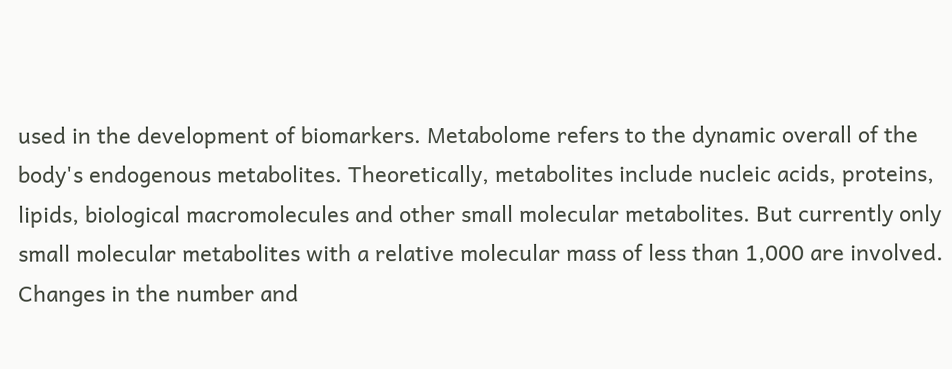used in the development of biomarkers. Metabolome refers to the dynamic overall of the body's endogenous metabolites. Theoretically, metabolites include nucleic acids, proteins, lipids, biological macromolecules and other small molecular metabolites. But currently only small molecular metabolites with a relative molecular mass of less than 1,000 are involved. Changes in the number and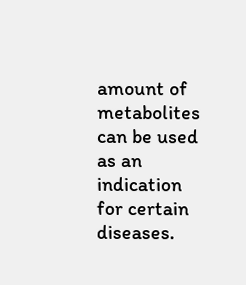amount of metabolites can be used as an indication for certain diseases.